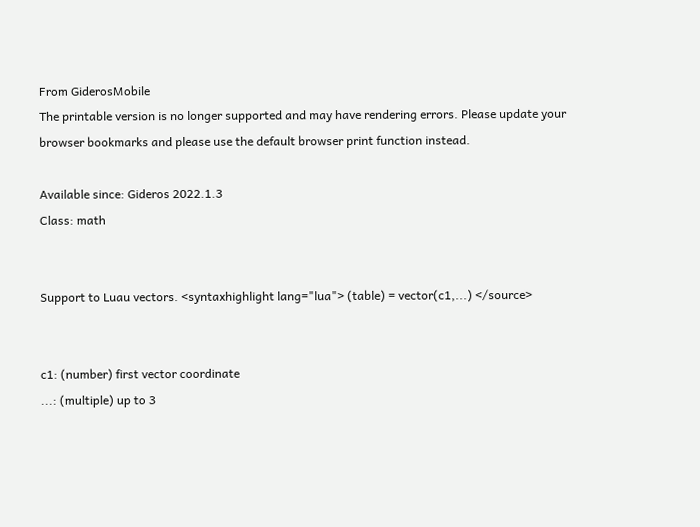From GiderosMobile
The printable version is no longer supported and may have rendering errors. Please update your browser bookmarks and please use the default browser print function instead.

Available since: Gideros 2022.1.3
Class: math


Support to Luau vectors. <syntaxhighlight lang="lua"> (table) = vector(c1,...) </source>


c1: (number) first vector coordinate
...: (multiple) up to 3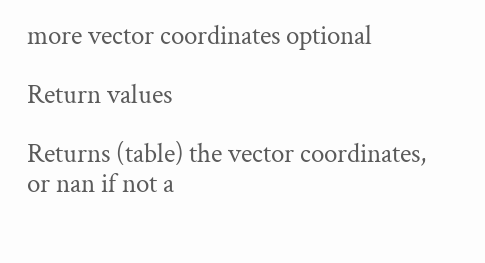more vector coordinates optional

Return values

Returns (table) the vector coordinates, or nan if not a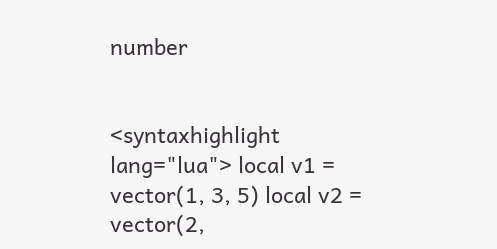number


<syntaxhighlight lang="lua"> local v1 = vector(1, 3, 5) local v2 = vector(2,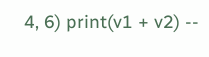4, 6) print(v1 + v2) --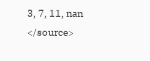3, 7, 11, nan </source>